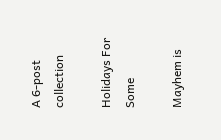A 6-post collection

Holidays For Some

Mayhem is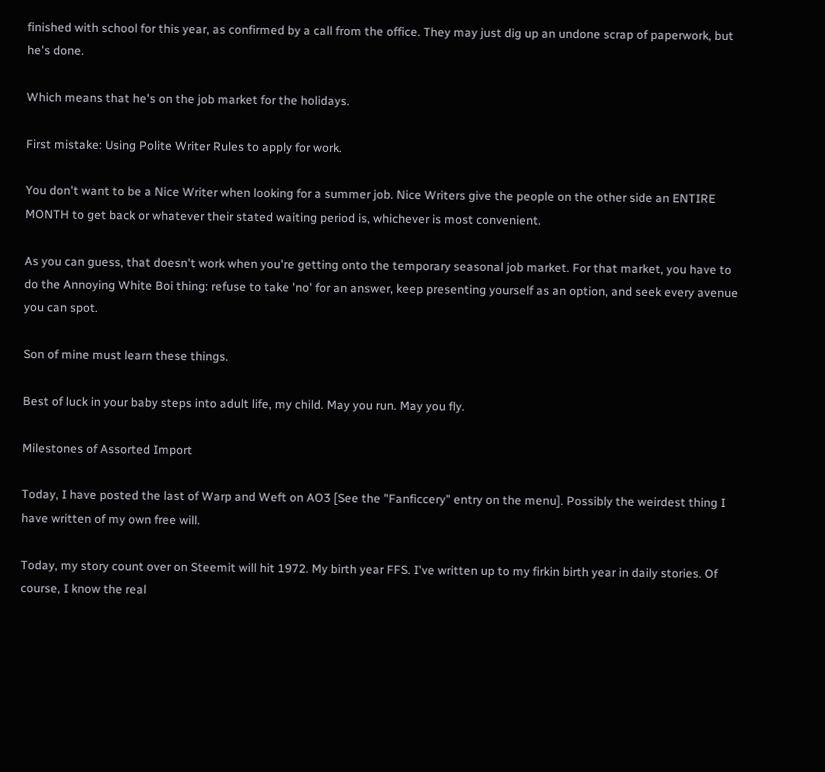finished with school for this year, as confirmed by a call from the office. They may just dig up an undone scrap of paperwork, but he's done.

Which means that he's on the job market for the holidays.

First mistake: Using Polite Writer Rules to apply for work.

You don't want to be a Nice Writer when looking for a summer job. Nice Writers give the people on the other side an ENTIRE MONTH to get back or whatever their stated waiting period is, whichever is most convenient.

As you can guess, that doesn't work when you're getting onto the temporary seasonal job market. For that market, you have to do the Annoying White Boi thing: refuse to take 'no' for an answer, keep presenting yourself as an option, and seek every avenue you can spot.

Son of mine must learn these things.

Best of luck in your baby steps into adult life, my child. May you run. May you fly.

Milestones of Assorted Import

Today, I have posted the last of Warp and Weft on AO3 [See the "Fanficcery" entry on the menu]. Possibly the weirdest thing I have written of my own free will.

Today, my story count over on Steemit will hit 1972. My birth year FFS. I've written up to my firkin birth year in daily stories. Of course, I know the real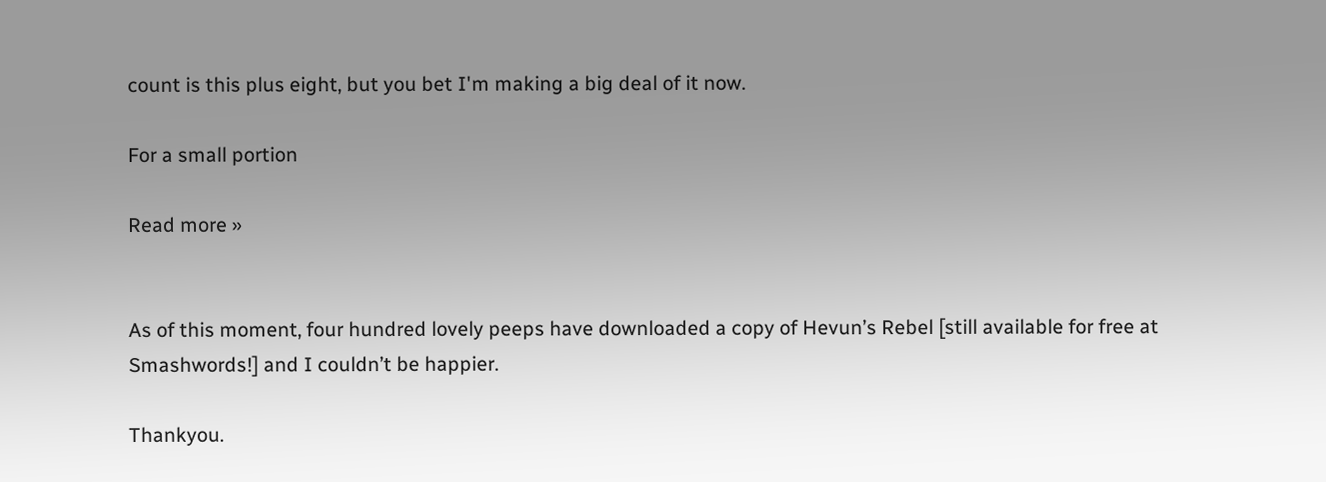count is this plus eight, but you bet I'm making a big deal of it now.

For a small portion

Read more »


As of this moment, four hundred lovely peeps have downloaded a copy of Hevun’s Rebel [still available for free at Smashwords!] and I couldn’t be happier.

Thankyou.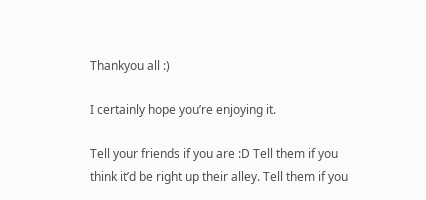Thankyou all :)

I certainly hope you’re enjoying it.

Tell your friends if you are :D Tell them if you think it’d be right up their alley. Tell them if you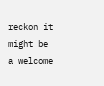reckon it might be a welcome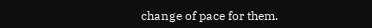change of pace for them.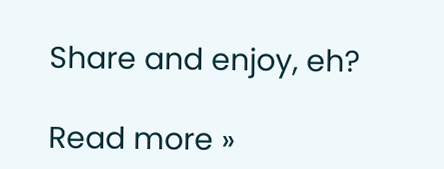Share and enjoy, eh?

Read more »